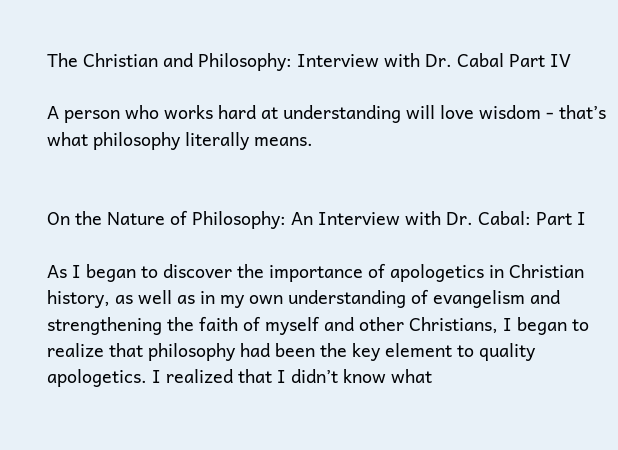The Christian and Philosophy: Interview with Dr. Cabal Part IV

A person who works hard at understanding will love wisdom - that’s what philosophy literally means.


On the Nature of Philosophy: An Interview with Dr. Cabal: Part I

As I began to discover the importance of apologetics in Christian history, as well as in my own understanding of evangelism and strengthening the faith of myself and other Christians, I began to realize that philosophy had been the key element to quality apologetics. I realized that I didn’t know what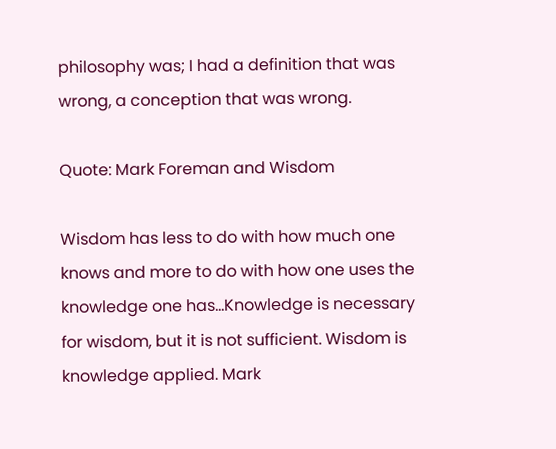philosophy was; I had a definition that was wrong, a conception that was wrong.

Quote: Mark Foreman and Wisdom

Wisdom has less to do with how much one knows and more to do with how one uses the knowledge one has...Knowledge is necessary for wisdom, but it is not sufficient. Wisdom is knowledge applied. Mark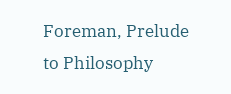Foreman, Prelude to Philosophy